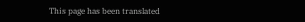This page has been translated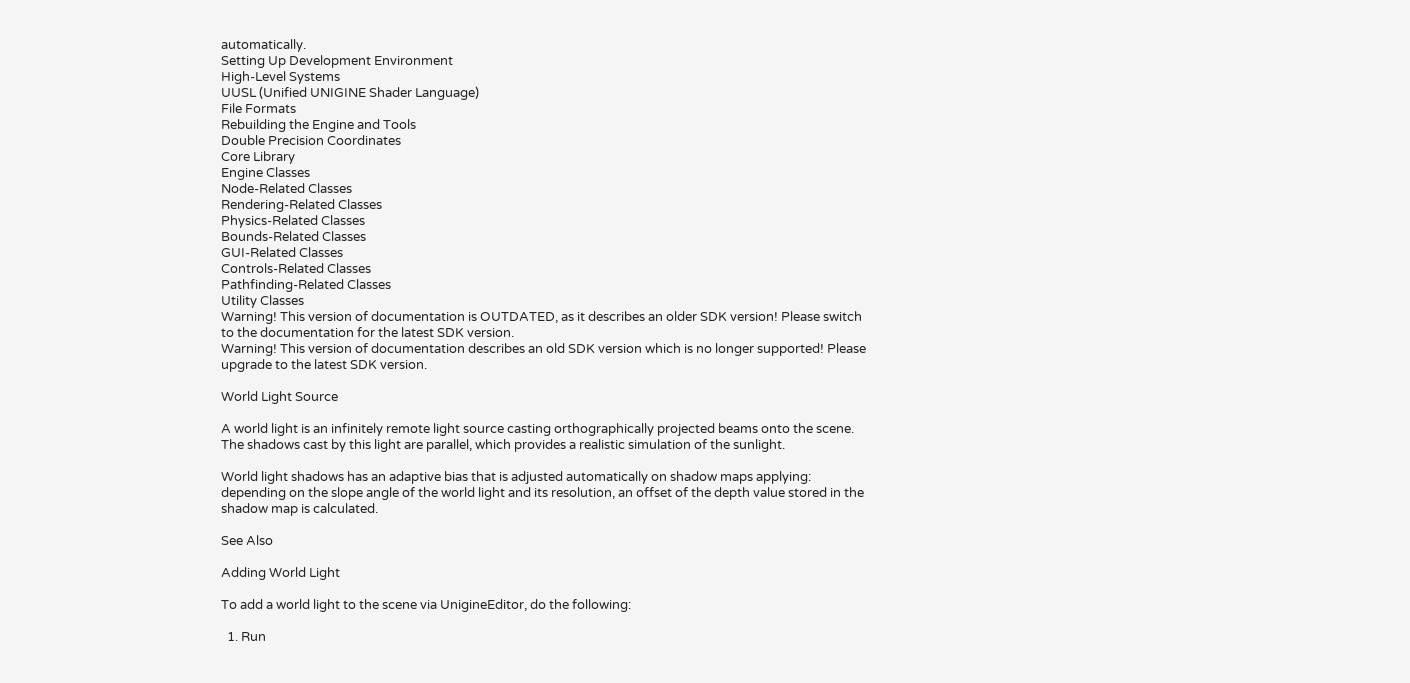automatically.
Setting Up Development Environment
High-Level Systems
UUSL (Unified UNIGINE Shader Language)
File Formats
Rebuilding the Engine and Tools
Double Precision Coordinates
Core Library
Engine Classes
Node-Related Classes
Rendering-Related Classes
Physics-Related Classes
Bounds-Related Classes
GUI-Related Classes
Controls-Related Classes
Pathfinding-Related Classes
Utility Classes
Warning! This version of documentation is OUTDATED, as it describes an older SDK version! Please switch to the documentation for the latest SDK version.
Warning! This version of documentation describes an old SDK version which is no longer supported! Please upgrade to the latest SDK version.

World Light Source

A world light is an infinitely remote light source casting orthographically projected beams onto the scene. The shadows cast by this light are parallel, which provides a realistic simulation of the sunlight.

World light shadows has an adaptive bias that is adjusted automatically on shadow maps applying: depending on the slope angle of the world light and its resolution, an offset of the depth value stored in the shadow map is calculated.

See Also

Adding World Light

To add a world light to the scene via UnigineEditor, do the following:

  1. Run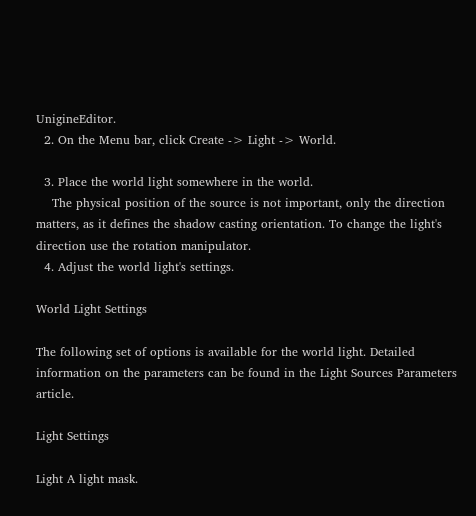UnigineEditor.
  2. On the Menu bar, click Create -> Light -> World.

  3. Place the world light somewhere in the world.
    The physical position of the source is not important, only the direction matters, as it defines the shadow casting orientation. To change the light's direction use the rotation manipulator.
  4. Adjust the world light's settings.

World Light Settings

The following set of options is available for the world light. Detailed information on the parameters can be found in the Light Sources Parameters article.

Light Settings

Light A light mask.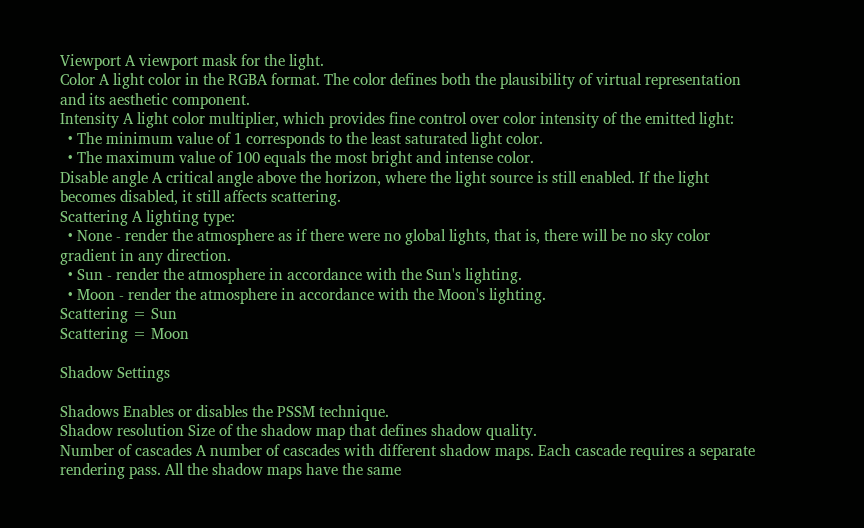Viewport A viewport mask for the light.
Color A light color in the RGBA format. The color defines both the plausibility of virtual representation and its aesthetic component.
Intensity A light color multiplier, which provides fine control over color intensity of the emitted light:
  • The minimum value of 1 corresponds to the least saturated light color.
  • The maximum value of 100 equals the most bright and intense color.
Disable angle A critical angle above the horizon, where the light source is still enabled. If the light becomes disabled, it still affects scattering.
Scattering A lighting type:
  • None - render the atmosphere as if there were no global lights, that is, there will be no sky color gradient in any direction.
  • Sun - render the atmosphere in accordance with the Sun's lighting.
  • Moon - render the atmosphere in accordance with the Moon's lighting.
Scattering = Sun
Scattering = Moon

Shadow Settings

Shadows Enables or disables the PSSM technique.
Shadow resolution Size of the shadow map that defines shadow quality.
Number of cascades A number of cascades with different shadow maps. Each cascade requires a separate rendering pass. All the shadow maps have the same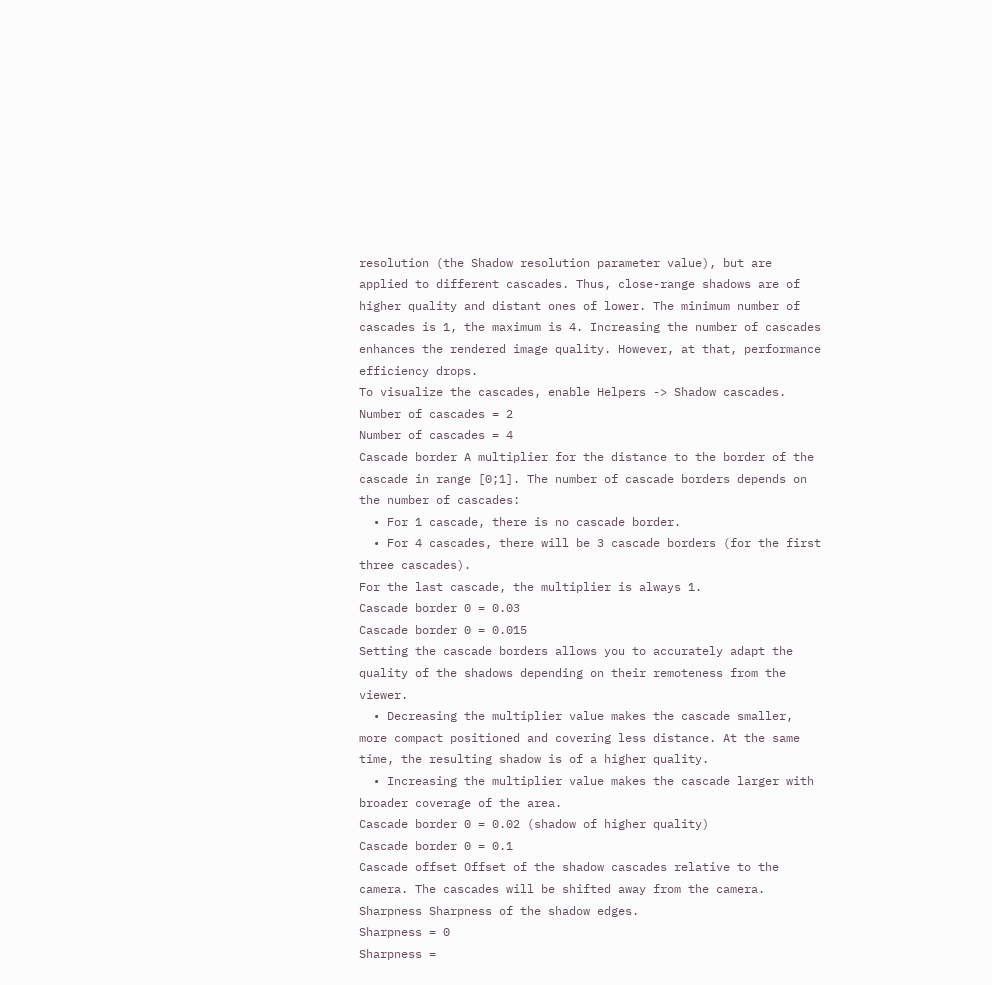resolution (the Shadow resolution parameter value), but are applied to different cascades. Thus, close-range shadows are of higher quality and distant ones of lower. The minimum number of cascades is 1, the maximum is 4. Increasing the number of cascades enhances the rendered image quality. However, at that, performance efficiency drops.
To visualize the cascades, enable Helpers -> Shadow cascades.
Number of cascades = 2
Number of cascades = 4
Cascade border A multiplier for the distance to the border of the cascade in range [0;1]. The number of cascade borders depends on the number of cascades:
  • For 1 cascade, there is no cascade border.
  • For 4 cascades, there will be 3 cascade borders (for the first three cascades).
For the last cascade, the multiplier is always 1.
Cascade border 0 = 0.03
Cascade border 0 = 0.015
Setting the cascade borders allows you to accurately adapt the quality of the shadows depending on their remoteness from the viewer.
  • Decreasing the multiplier value makes the cascade smaller, more compact positioned and covering less distance. At the same time, the resulting shadow is of a higher quality.
  • Increasing the multiplier value makes the cascade larger with broader coverage of the area.
Cascade border 0 = 0.02 (shadow of higher quality)
Cascade border 0 = 0.1
Cascade offset Offset of the shadow cascades relative to the camera. The cascades will be shifted away from the camera.
Sharpness Sharpness of the shadow edges.
Sharpness = 0
Sharpness =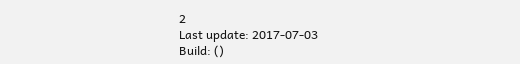2
Last update: 2017-07-03
Build: ()